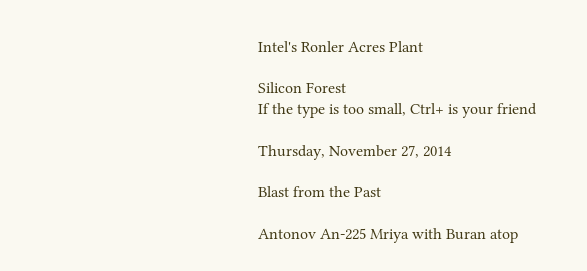Intel's Ronler Acres Plant

Silicon Forest
If the type is too small, Ctrl+ is your friend

Thursday, November 27, 2014

Blast from the Past

Antonov An-225 Mriya with Buran atop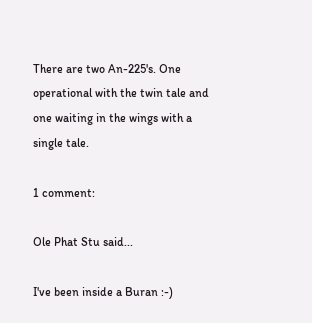There are two An-225's. One operational with the twin tale and one waiting in the wings with a single tale.

1 comment:

Ole Phat Stu said...

I've been inside a Buran :-)